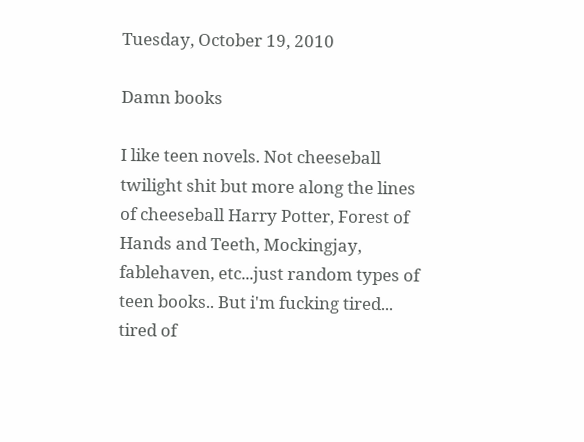Tuesday, October 19, 2010

Damn books

I like teen novels. Not cheeseball twilight shit but more along the lines of cheeseball Harry Potter, Forest of Hands and Teeth, Mockingjay, fablehaven, etc...just random types of teen books.. But i'm fucking tired... tired of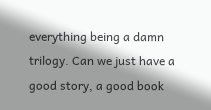everything being a damn trilogy. Can we just have a good story, a good book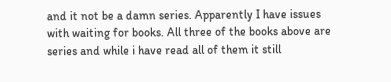and it not be a damn series. Apparently I have issues with waiting for books. All three of the books above are series and while i have read all of them it still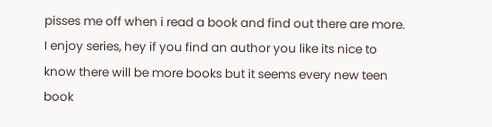pisses me off when i read a book and find out there are more. I enjoy series, hey if you find an author you like its nice to know there will be more books but it seems every new teen book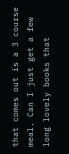that comes out is a 3 course meal. Can I just get a few long lovely books that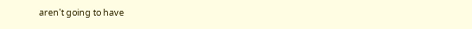aren't going to have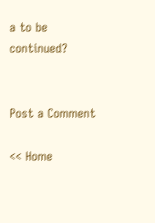a to be continued?


Post a Comment

<< Home